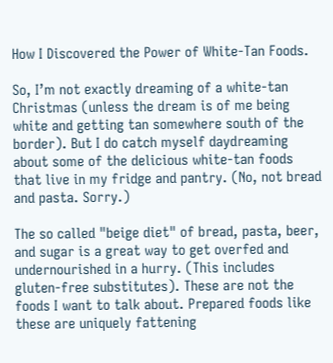How I Discovered the Power of White-Tan Foods.

So, I’m not exactly dreaming of a white-tan Christmas (unless the dream is of me being white and getting tan somewhere south of the border). But I do catch myself daydreaming about some of the delicious white-tan foods that live in my fridge and pantry. (No, not bread and pasta. Sorry.)

The so called "beige diet" of bread, pasta, beer, and sugar is a great way to get overfed and undernourished in a hurry. (This includes gluten-free substitutes). These are not the foods I want to talk about. Prepared foods like these are uniquely fattening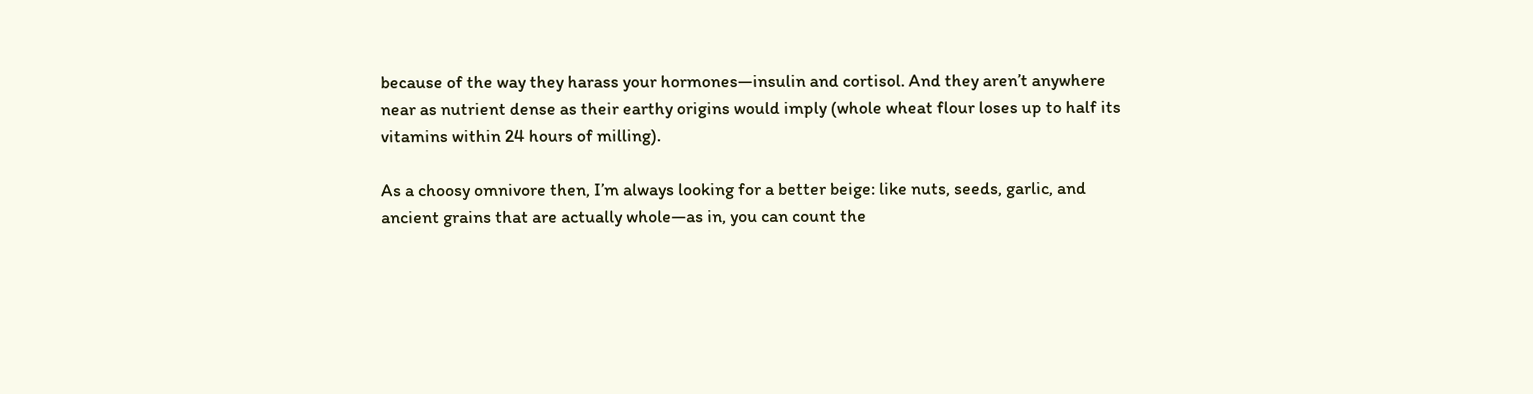because of the way they harass your hormones—insulin and cortisol. And they aren’t anywhere near as nutrient dense as their earthy origins would imply (whole wheat flour loses up to half its vitamins within 24 hours of milling).

As a choosy omnivore then, I’m always looking for a better beige: like nuts, seeds, garlic, and ancient grains that are actually whole—as in, you can count the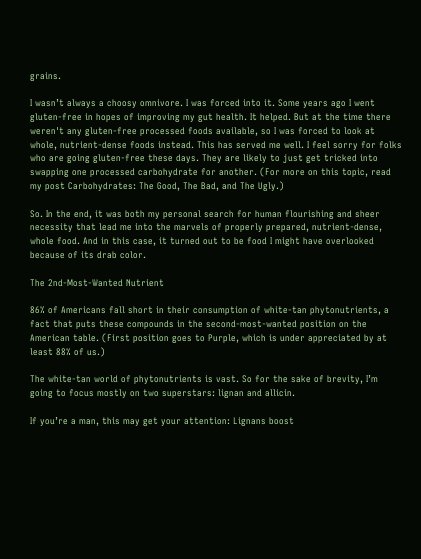grains.

I wasn’t always a choosy omnivore. I was forced into it. Some years ago I went gluten-free in hopes of improving my gut health. It helped. But at the time there weren't any gluten-free processed foods available, so I was forced to look at whole, nutrient-dense foods instead. This has served me well. I feel sorry for folks who are going gluten-free these days. They are likely to just get tricked into swapping one processed carbohydrate for another. (For more on this topic, read my post Carbohydrates: The Good, The Bad, and The Ugly.)

So. In the end, it was both my personal search for human flourishing and sheer necessity that lead me into the marvels of properly prepared, nutrient-dense, whole food. And in this case, it turned out to be food I might have overlooked because of its drab color.

The 2nd-Most-Wanted Nutrient

86% of Americans fall short in their consumption of white-tan phytonutrients, a fact that puts these compounds in the second-most-wanted position on the American table. (First position goes to Purple, which is under appreciated by at least 88% of us.)

The white-tan world of phytonutrients is vast. So for the sake of brevity, I’m going to focus mostly on two superstars: lignan and allicin.

If you’re a man, this may get your attention: Lignans boost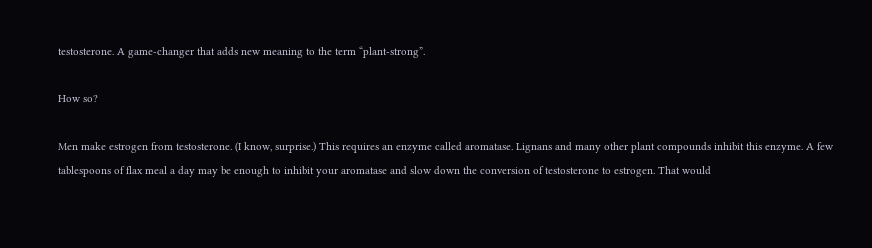testosterone. A game-changer that adds new meaning to the term “plant-strong”.

How so?

Men make estrogen from testosterone. (I know, surprise.) This requires an enzyme called aromatase. Lignans and many other plant compounds inhibit this enzyme. A few tablespoons of flax meal a day may be enough to inhibit your aromatase and slow down the conversion of testosterone to estrogen. That would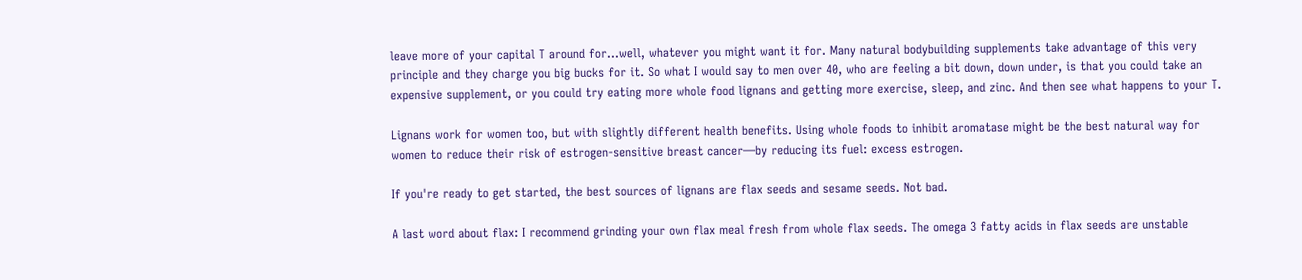leave more of your capital T around for...well, whatever you might want it for. Many natural bodybuilding supplements take advantage of this very principle and they charge you big bucks for it. So what I would say to men over 40, who are feeling a bit down, down under, is that you could take an expensive supplement, or you could try eating more whole food lignans and getting more exercise, sleep, and zinc. And then see what happens to your T.

Lignans work for women too, but with slightly different health benefits. Using whole foods to inhibit aromatase might be the best natural way for women to reduce their risk of estrogen-sensitive breast cancer—by reducing its fuel: excess estrogen.

If you're ready to get started, the best sources of lignans are flax seeds and sesame seeds. Not bad.

A last word about flax: I recommend grinding your own flax meal fresh from whole flax seeds. The omega 3 fatty acids in flax seeds are unstable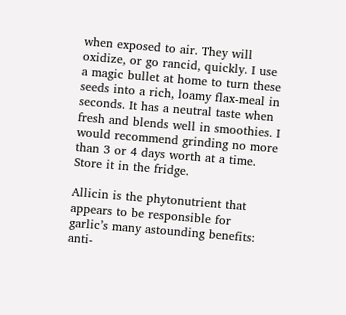when exposed to air. They will oxidize, or go rancid, quickly. I use a magic bullet at home to turn these seeds into a rich, loamy flax-meal in seconds. It has a neutral taste when fresh and blends well in smoothies. I would recommend grinding no more than 3 or 4 days worth at a time. Store it in the fridge.

Allicin is the phytonutrient that appears to be responsible for garlic’s many astounding benefits: anti-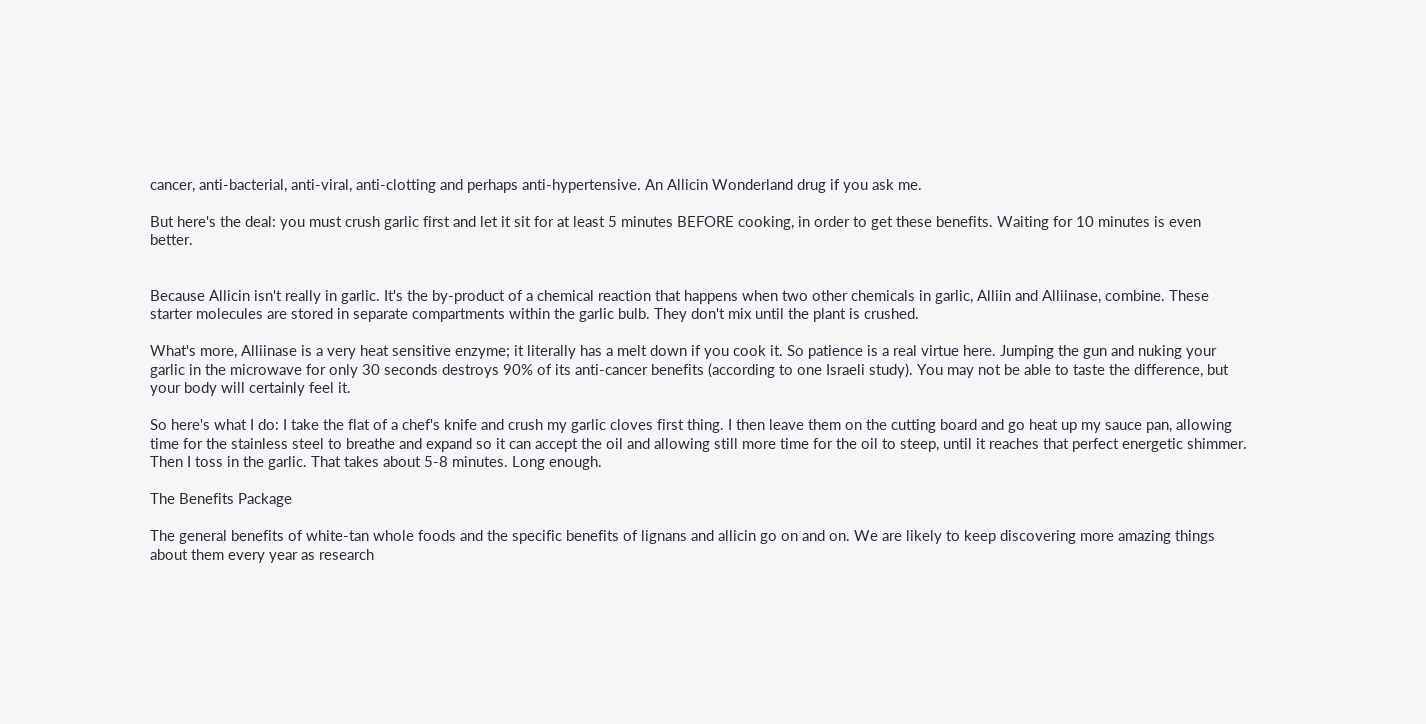cancer, anti-bacterial, anti-viral, anti-clotting and perhaps anti-hypertensive. An Allicin Wonderland drug if you ask me.

But here's the deal: you must crush garlic first and let it sit for at least 5 minutes BEFORE cooking, in order to get these benefits. Waiting for 10 minutes is even better.


Because Allicin isn't really in garlic. It's the by-product of a chemical reaction that happens when two other chemicals in garlic, Alliin and Alliinase, combine. These starter molecules are stored in separate compartments within the garlic bulb. They don't mix until the plant is crushed.

What's more, Alliinase is a very heat sensitive enzyme; it literally has a melt down if you cook it. So patience is a real virtue here. Jumping the gun and nuking your garlic in the microwave for only 30 seconds destroys 90% of its anti-cancer benefits (according to one Israeli study). You may not be able to taste the difference, but your body will certainly feel it.

So here's what I do: I take the flat of a chef's knife and crush my garlic cloves first thing. I then leave them on the cutting board and go heat up my sauce pan, allowing time for the stainless steel to breathe and expand so it can accept the oil and allowing still more time for the oil to steep, until it reaches that perfect energetic shimmer. Then I toss in the garlic. That takes about 5-8 minutes. Long enough.

The Benefits Package

The general benefits of white-tan whole foods and the specific benefits of lignans and allicin go on and on. We are likely to keep discovering more amazing things about them every year as research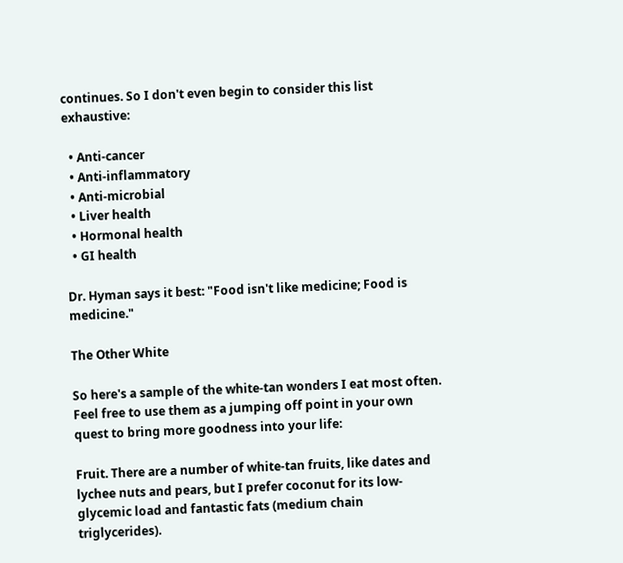continues. So I don't even begin to consider this list exhaustive:

  • Anti-cancer
  • Anti-inflammatory
  • Anti-microbial
  • Liver health
  • Hormonal health
  • GI health

Dr. Hyman says it best: "Food isn't like medicine; Food is medicine."

The Other White

So here's a sample of the white-tan wonders I eat most often. Feel free to use them as a jumping off point in your own quest to bring more goodness into your life:

Fruit. There are a number of white-tan fruits, like dates and lychee nuts and pears, but I prefer coconut for its low-glycemic load and fantastic fats (medium chain triglycerides).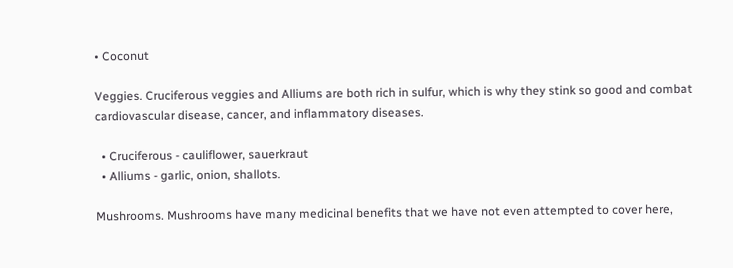• Coconut

Veggies. Cruciferous veggies and Alliums are both rich in sulfur, which is why they stink so good and combat cardiovascular disease, cancer, and inflammatory diseases.

  • Cruciferous - cauliflower, sauerkraut
  • Alliums - garlic, onion, shallots.

Mushrooms. Mushrooms have many medicinal benefits that we have not even attempted to cover here,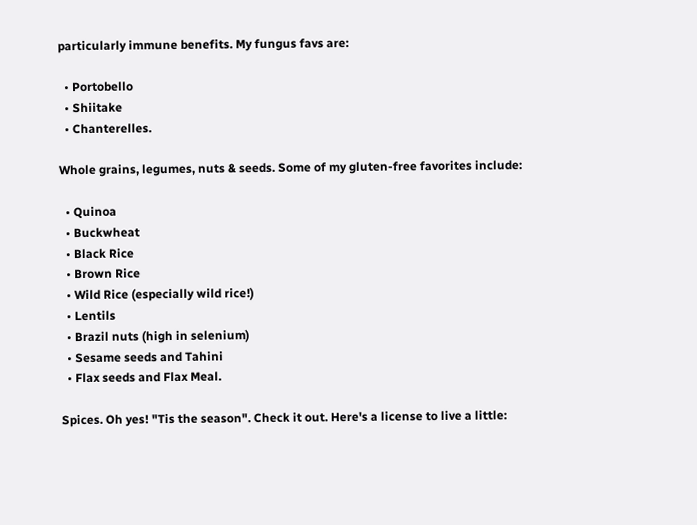particularly immune benefits. My fungus favs are:

  • Portobello
  • Shiitake
  • Chanterelles.

Whole grains, legumes, nuts & seeds. Some of my gluten-free favorites include:

  • Quinoa
  • Buckwheat
  • Black Rice
  • Brown Rice
  • Wild Rice (especially wild rice!)
  • Lentils
  • Brazil nuts (high in selenium)
  • Sesame seeds and Tahini
  • Flax seeds and Flax Meal.

Spices. Oh yes! "Tis the season". Check it out. Here's a license to live a little: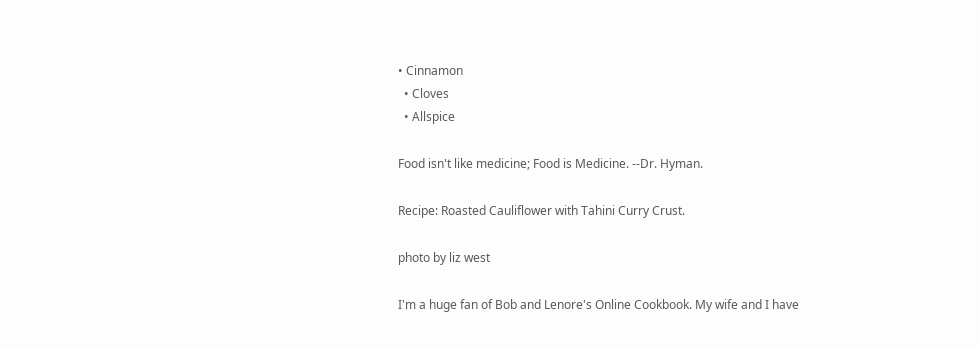• Cinnamon
  • Cloves
  • Allspice

Food isn't like medicine; Food is Medicine. --Dr. Hyman.

Recipe: Roasted Cauliflower with Tahini Curry Crust.

photo by liz west

I'm a huge fan of Bob and Lenore's Online Cookbook. My wife and I have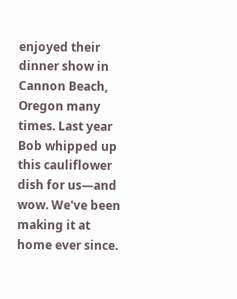enjoyed their dinner show in Cannon Beach, Oregon many times. Last year Bob whipped up this cauliflower dish for us—and wow. We've been making it at home ever since.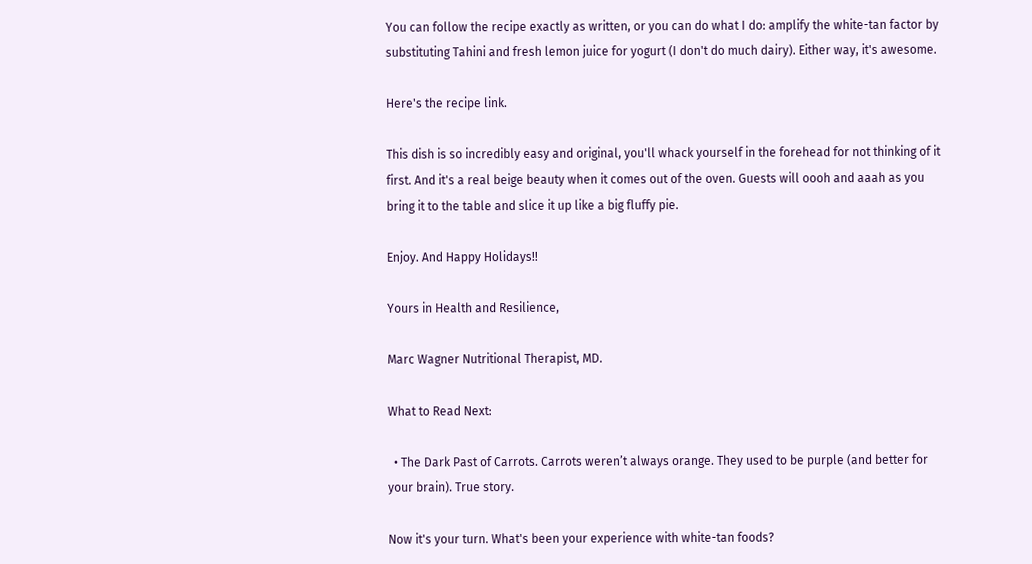You can follow the recipe exactly as written, or you can do what I do: amplify the white-tan factor by substituting Tahini and fresh lemon juice for yogurt (I don't do much dairy). Either way, it's awesome.

Here's the recipe link.

This dish is so incredibly easy and original, you'll whack yourself in the forehead for not thinking of it first. And it's a real beige beauty when it comes out of the oven. Guests will oooh and aaah as you bring it to the table and slice it up like a big fluffy pie.

Enjoy. And Happy Holidays!!

Yours in Health and Resilience,

Marc Wagner Nutritional Therapist, MD.

What to Read Next:

  • The Dark Past of Carrots. Carrots weren’t always orange. They used to be purple (and better for your brain). True story.

Now it's your turn. What's been your experience with white-tan foods?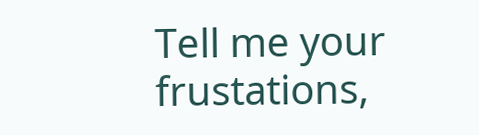Tell me your frustations,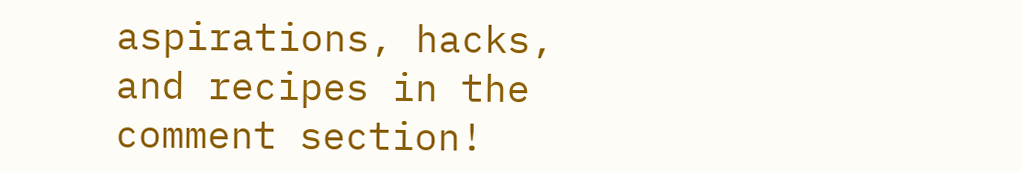aspirations, hacks, and recipes in the comment section!